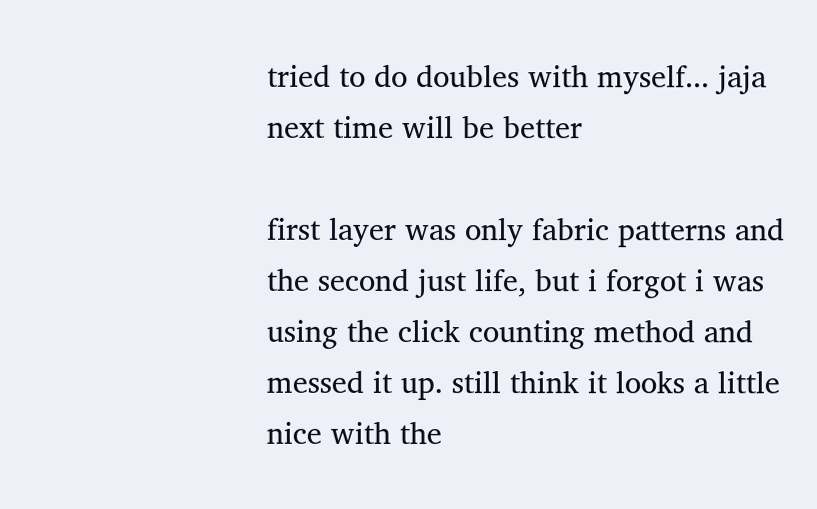tried to do doubles with myself... jaja next time will be better

first layer was only fabric patterns and the second just life, but i forgot i was using the click counting method and messed it up. still think it looks a little nice with the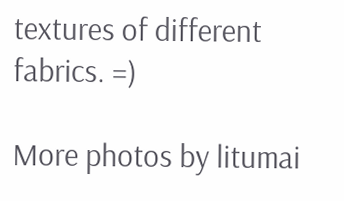textures of different fabrics. =)

More photos by litumai